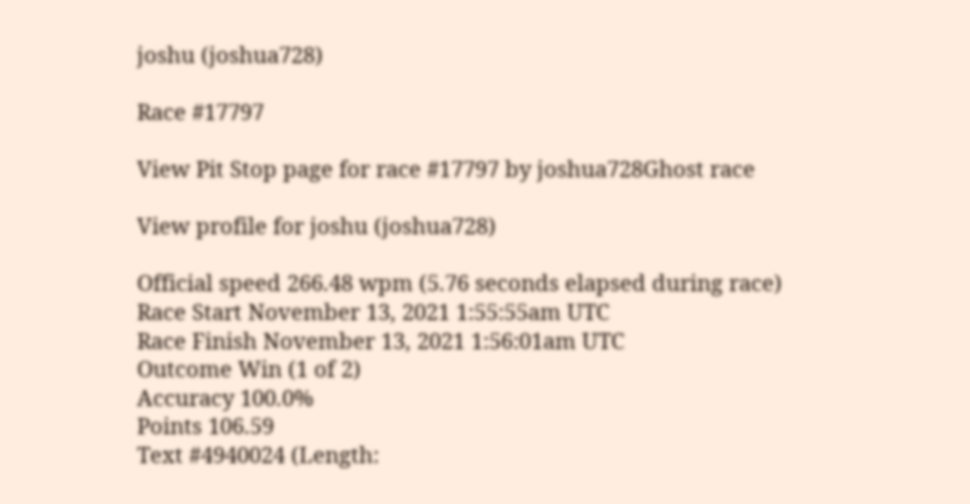joshu (joshua728)

Race #17797

View Pit Stop page for race #17797 by joshua728Ghost race

View profile for joshu (joshua728)

Official speed 266.48 wpm (5.76 seconds elapsed during race)
Race Start November 13, 2021 1:55:55am UTC
Race Finish November 13, 2021 1:56:01am UTC
Outcome Win (1 of 2)
Accuracy 100.0%
Points 106.59
Text #4940024 (Length: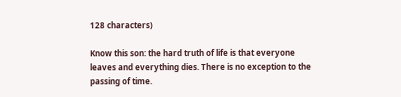128 characters)

Know this son: the hard truth of life is that everyone leaves and everything dies. There is no exception to the passing of time.